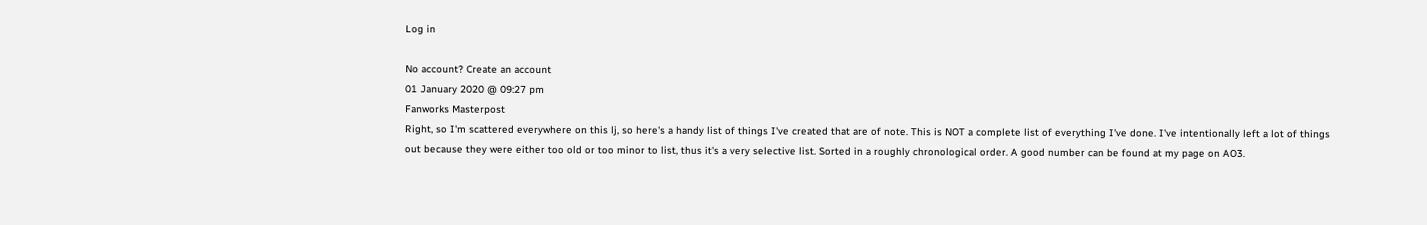Log in

No account? Create an account
01 January 2020 @ 09:27 pm
Fanworks Masterpost
Right, so I'm scattered everywhere on this lj, so here's a handy list of things I've created that are of note. This is NOT a complete list of everything I've done. I've intentionally left a lot of things out because they were either too old or too minor to list, thus it's a very selective list. Sorted in a roughly chronological order. A good number can be found at my page on AO3.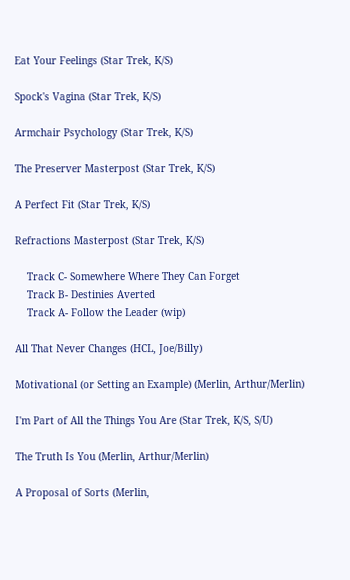Eat Your Feelings (Star Trek, K/S)

Spock's Vagina (Star Trek, K/S)

Armchair Psychology (Star Trek, K/S)

The Preserver Masterpost (Star Trek, K/S)

A Perfect Fit (Star Trek, K/S)

Refractions Masterpost (Star Trek, K/S)

    Track C- Somewhere Where They Can Forget
    Track B- Destinies Averted
    Track A- Follow the Leader (wip)

All That Never Changes (HCL, Joe/Billy)

Motivational (or Setting an Example) (Merlin, Arthur/Merlin)

I'm Part of All the Things You Are (Star Trek, K/S, S/U)

The Truth Is You (Merlin, Arthur/Merlin)

A Proposal of Sorts (Merlin,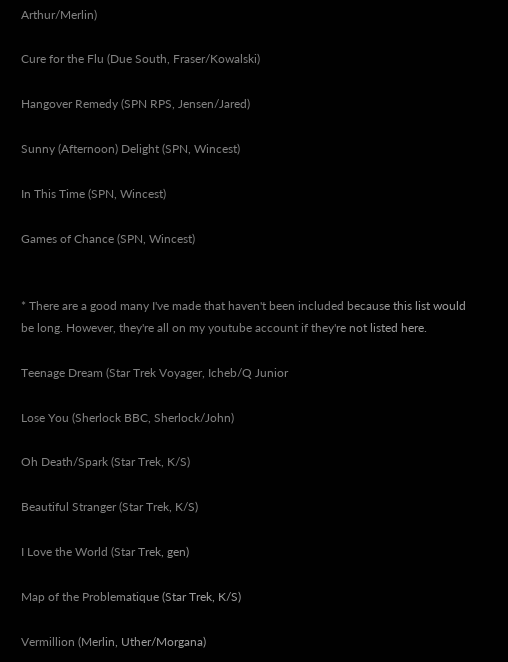Arthur/Merlin)

Cure for the Flu (Due South, Fraser/Kowalski)

Hangover Remedy (SPN RPS, Jensen/Jared)

Sunny (Afternoon) Delight (SPN, Wincest)

In This Time (SPN, Wincest)

Games of Chance (SPN, Wincest)


* There are a good many I've made that haven't been included because this list would be long. However, they're all on my youtube account if they're not listed here.

Teenage Dream (Star Trek Voyager, Icheb/Q Junior

Lose You (Sherlock BBC, Sherlock/John)

Oh Death/Spark (Star Trek, K/S)

Beautiful Stranger (Star Trek, K/S)

I Love the World (Star Trek, gen)

Map of the Problematique (Star Trek, K/S)

Vermillion (Merlin, Uther/Morgana)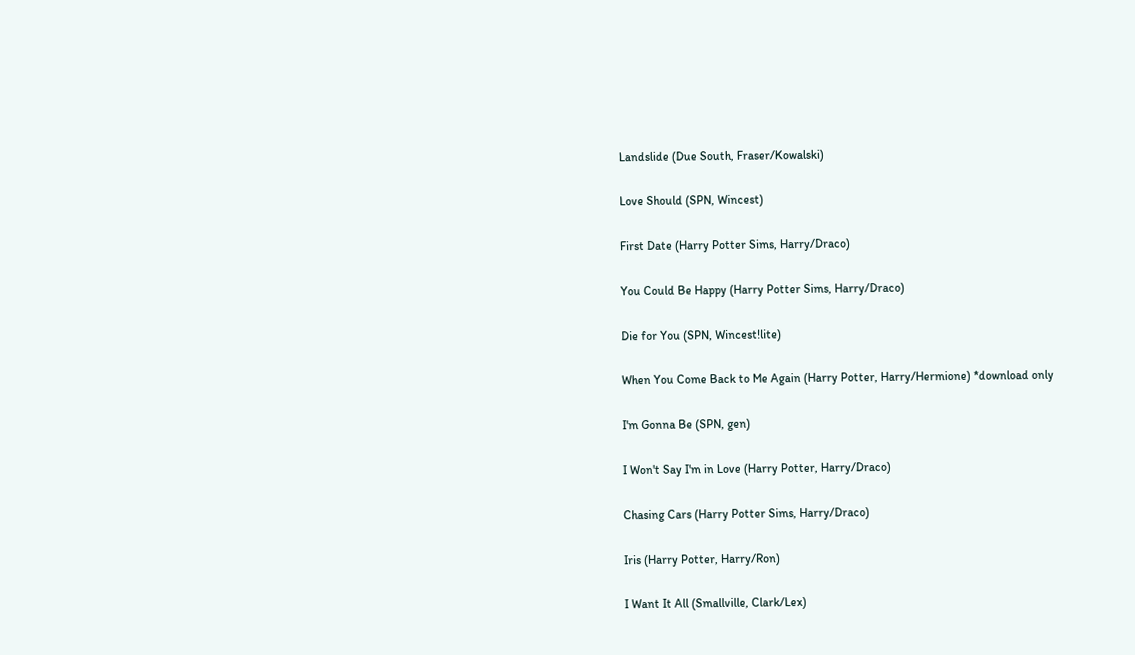Landslide (Due South, Fraser/Kowalski)

Love Should (SPN, Wincest)

First Date (Harry Potter Sims, Harry/Draco)

You Could Be Happy (Harry Potter Sims, Harry/Draco)

Die for You (SPN, Wincest!lite)

When You Come Back to Me Again (Harry Potter, Harry/Hermione) *download only

I'm Gonna Be (SPN, gen)

I Won't Say I'm in Love (Harry Potter, Harry/Draco)

Chasing Cars (Harry Potter Sims, Harry/Draco)

Iris (Harry Potter, Harry/Ron)

I Want It All (Smallville, Clark/Lex)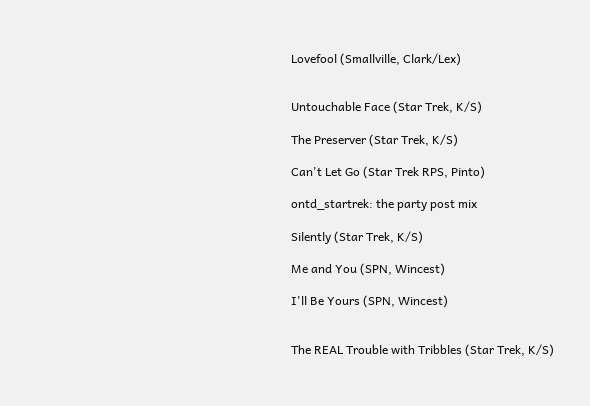Lovefool (Smallville, Clark/Lex)


Untouchable Face (Star Trek, K/S)

The Preserver (Star Trek, K/S)

Can't Let Go (Star Trek RPS, Pinto)

ontd_startrek: the party post mix

Silently (Star Trek, K/S)

Me and You (SPN, Wincest)

I'll Be Yours (SPN, Wincest)


The REAL Trouble with Tribbles (Star Trek, K/S)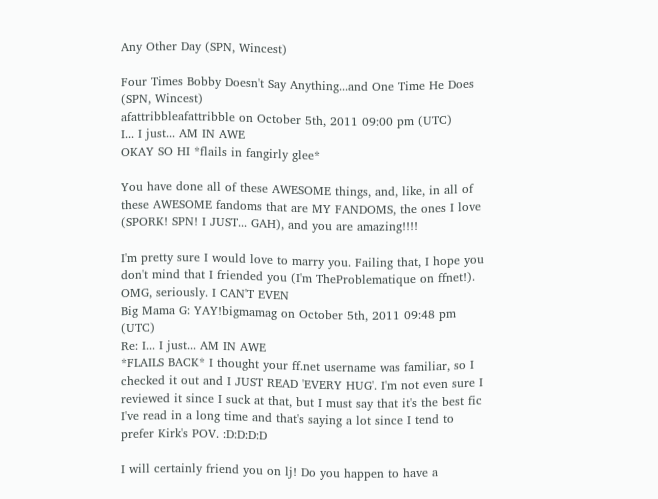Any Other Day (SPN, Wincest)

Four Times Bobby Doesn't Say Anything...and One Time He Does (SPN, Wincest)
afattribbleafattribble on October 5th, 2011 09:00 pm (UTC)
I... I just... AM IN AWE
OKAY SO HI *flails in fangirly glee*

You have done all of these AWESOME things, and, like, in all of these AWESOME fandoms that are MY FANDOMS, the ones I love (SPORK! SPN! I JUST... GAH), and you are amazing!!!!

I'm pretty sure I would love to marry you. Failing that, I hope you don't mind that I friended you (I'm TheProblematique on ffnet!). OMG, seriously. I CAN'T EVEN
Big Mama G: YAY!bigmamag on October 5th, 2011 09:48 pm (UTC)
Re: I... I just... AM IN AWE
*FLAILS BACK* I thought your ff.net username was familiar, so I checked it out and I JUST READ 'EVERY HUG'. I'm not even sure I reviewed it since I suck at that, but I must say that it's the best fic I've read in a long time and that's saying a lot since I tend to prefer Kirk's POV. :D:D:D:D

I will certainly friend you on lj! Do you happen to have a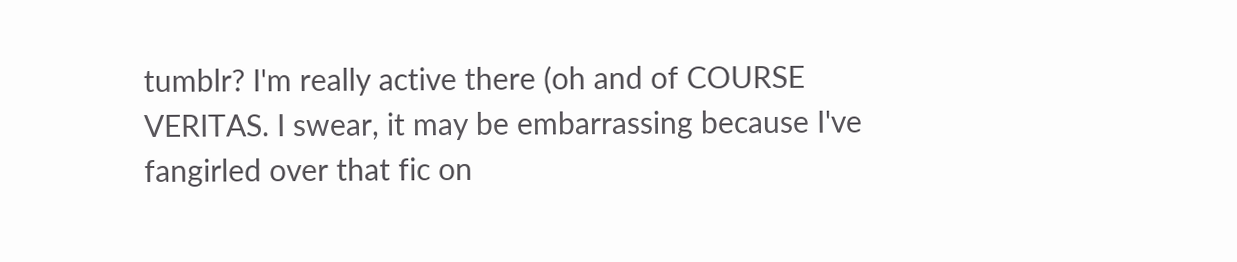tumblr? I'm really active there (oh and of COURSE VERITAS. I swear, it may be embarrassing because I've fangirled over that fic on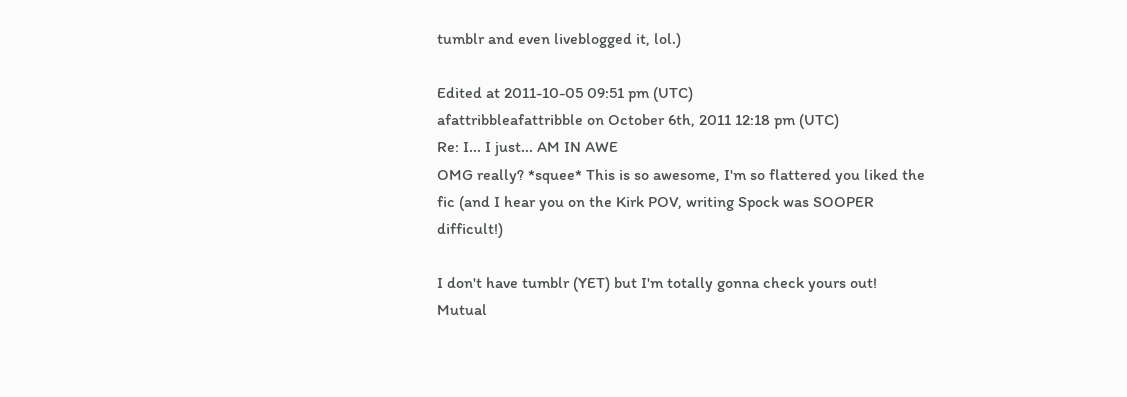tumblr and even liveblogged it, lol.)

Edited at 2011-10-05 09:51 pm (UTC)
afattribbleafattribble on October 6th, 2011 12:18 pm (UTC)
Re: I... I just... AM IN AWE
OMG really? *squee* This is so awesome, I'm so flattered you liked the fic (and I hear you on the Kirk POV, writing Spock was SOOPER difficult!)

I don't have tumblr (YET) but I'm totally gonna check yours out! Mutual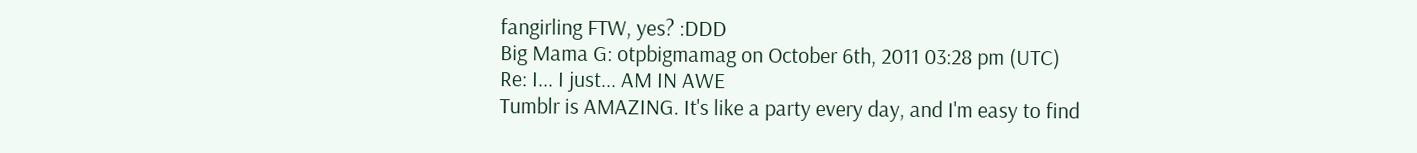fangirling FTW, yes? :DDD
Big Mama G: otpbigmamag on October 6th, 2011 03:28 pm (UTC)
Re: I... I just... AM IN AWE
Tumblr is AMAZING. It's like a party every day, and I'm easy to find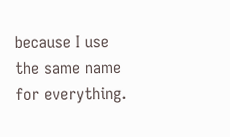because I use the same name for everything.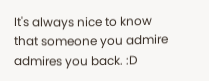It's always nice to know that someone you admire admires you back. :D